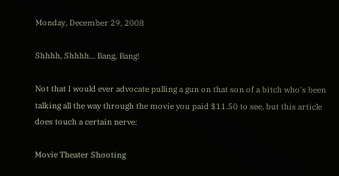Monday, December 29, 2008

Shhhh, Shhhh... Bang, Bang!

Not that I would ever advocate pulling a gun on that son of a bitch who's been talking all the way through the movie you paid $11.50 to see, but this article does touch a certain nerve:

Movie Theater Shooting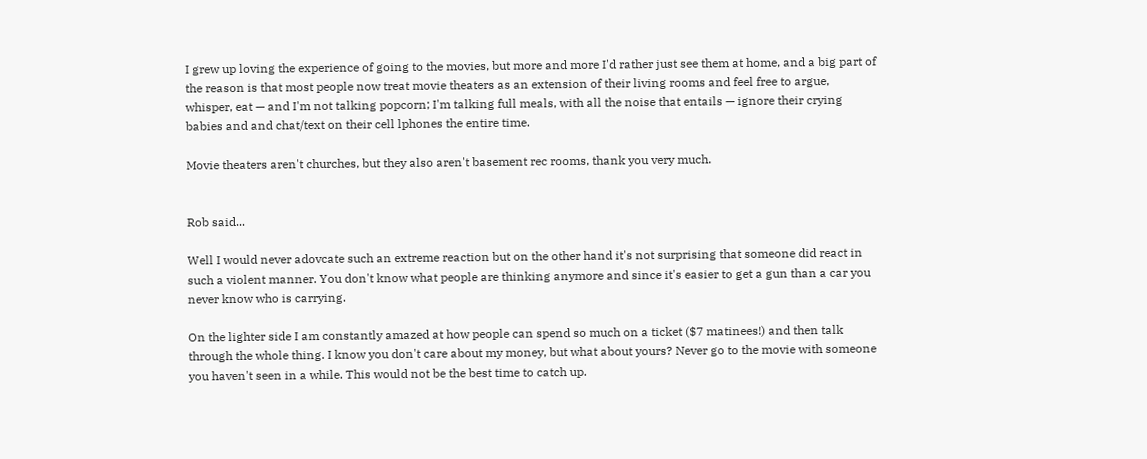I grew up loving the experience of going to the movies, but more and more I'd rather just see them at home, and a big part of the reason is that most people now treat movie theaters as an extension of their living rooms and feel free to argue, whisper, eat — and I'm not talking popcorn; I'm talking full meals, with all the noise that entails — ignore their crying babies and and chat/text on their cell lphones the entire time.

Movie theaters aren't churches, but they also aren't basement rec rooms, thank you very much.


Rob said...

Well I would never adovcate such an extreme reaction but on the other hand it's not surprising that someone did react in such a violent manner. You don't know what people are thinking anymore and since it's easier to get a gun than a car you never know who is carrying.

On the lighter side I am constantly amazed at how people can spend so much on a ticket ($7 matinees!) and then talk through the whole thing. I know you don't care about my money, but what about yours? Never go to the movie with someone you haven't seen in a while. This would not be the best time to catch up.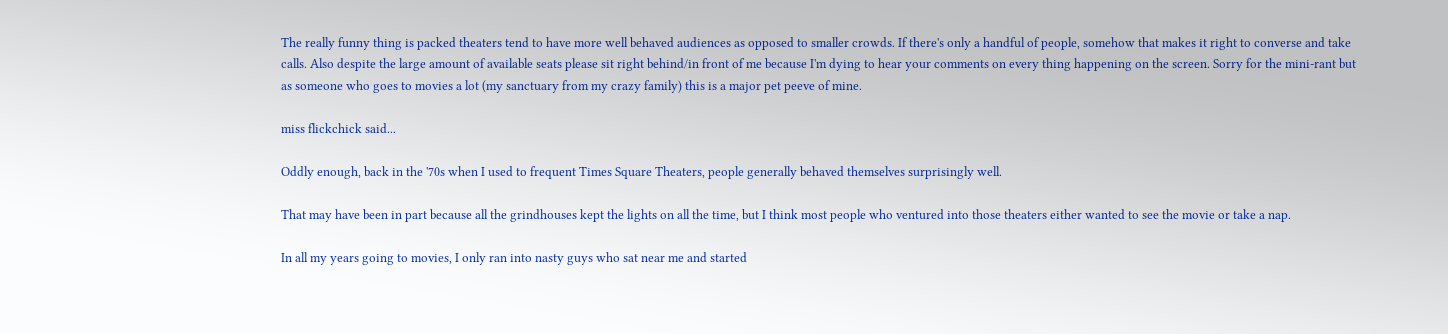The really funny thing is packed theaters tend to have more well behaved audiences as opposed to smaller crowds. If there's only a handful of people, somehow that makes it right to converse and take calls. Also despite the large amount of available seats please sit right behind/in front of me because I'm dying to hear your comments on every thing happening on the screen. Sorry for the mini-rant but as someone who goes to movies a lot (my sanctuary from my crazy family) this is a major pet peeve of mine.

miss flickchick said...

Oddly enough, back in the '70s when I used to frequent Times Square Theaters, people generally behaved themselves surprisingly well.

That may have been in part because all the grindhouses kept the lights on all the time, but I think most people who ventured into those theaters either wanted to see the movie or take a nap.

In all my years going to movies, I only ran into nasty guys who sat near me and started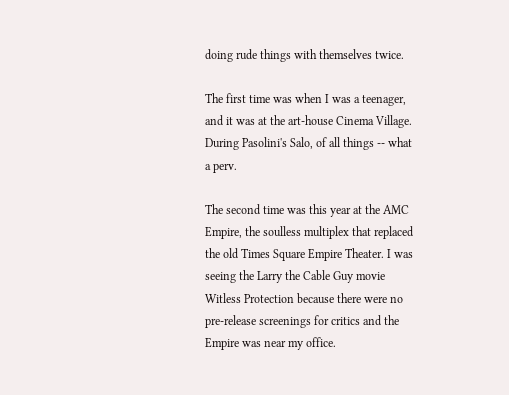doing rude things with themselves twice.

The first time was when I was a teenager, and it was at the art-house Cinema Village. During Pasolini's Salo, of all things -- what a perv.

The second time was this year at the AMC Empire, the soulless multiplex that replaced the old Times Square Empire Theater. I was seeing the Larry the Cable Guy movie Witless Protection because there were no pre-release screenings for critics and the Empire was near my office.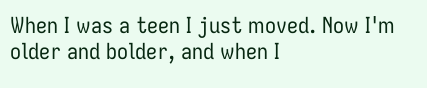When I was a teen I just moved. Now I'm older and bolder, and when I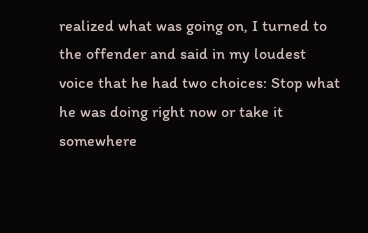realized what was going on, I turned to the offender and said in my loudest voice that he had two choices: Stop what he was doing right now or take it somewhere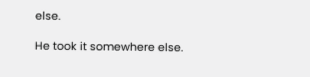else.

He took it somewhere else.